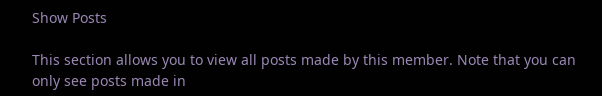Show Posts

This section allows you to view all posts made by this member. Note that you can only see posts made in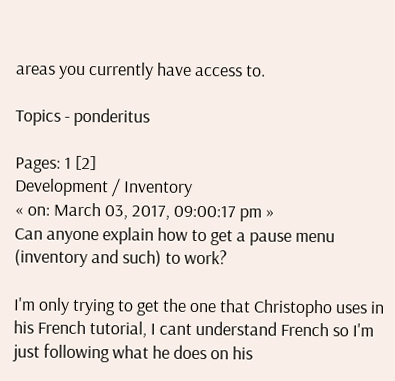areas you currently have access to.

Topics - ponderitus

Pages: 1 [2]
Development / Inventory
« on: March 03, 2017, 09:00:17 pm »
Can anyone explain how to get a pause menu (inventory and such) to work?

I'm only trying to get the one that Christopho uses in his French tutorial, I cant understand French so I'm just following what he does on his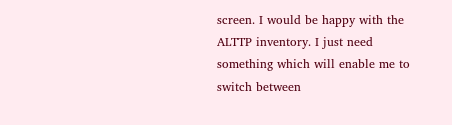screen. I would be happy with the ALTTP inventory. I just need something which will enable me to switch between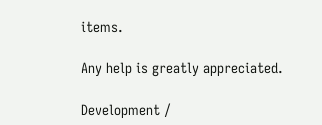items.

Any help is greatly appreciated.

Development /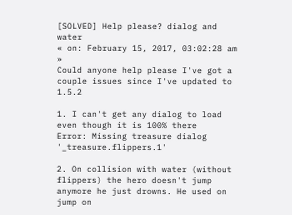[SOLVED] Help please? dialog and water
« on: February 15, 2017, 03:02:28 am »
Could anyone help please I've got a couple issues since I've updated to 1.5.2

1. I can't get any dialog to load even though it is 100% there
Error: Missing treasure dialog '_treasure.flippers.1'

2. On collision with water (without flippers) the hero doesn't jump anymore he just drowns. He used on jump on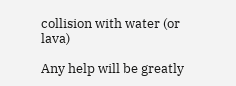collision with water (or lava)

Any help will be greatly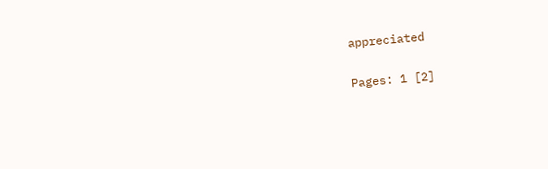appreciated

Pages: 1 [2]